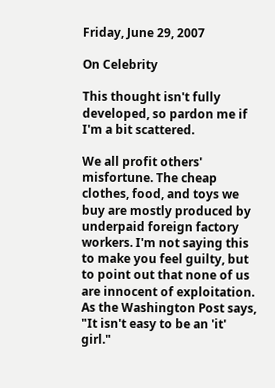Friday, June 29, 2007

On Celebrity

This thought isn't fully developed, so pardon me if I'm a bit scattered.

We all profit others' misfortune. The cheap clothes, food, and toys we buy are mostly produced by underpaid foreign factory workers. I'm not saying this to make you feel guilty, but to point out that none of us are innocent of exploitation. As the Washington Post says, "It isn't easy to be an 'it' girl."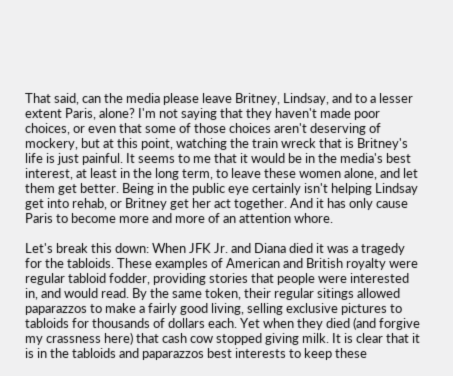That said, can the media please leave Britney, Lindsay, and to a lesser extent Paris, alone? I'm not saying that they haven't made poor choices, or even that some of those choices aren't deserving of mockery, but at this point, watching the train wreck that is Britney's life is just painful. It seems to me that it would be in the media's best interest, at least in the long term, to leave these women alone, and let them get better. Being in the public eye certainly isn't helping Lindsay get into rehab, or Britney get her act together. And it has only cause Paris to become more and more of an attention whore.

Let's break this down: When JFK Jr. and Diana died it was a tragedy for the tabloids. These examples of American and British royalty were regular tabloid fodder, providing stories that people were interested in, and would read. By the same token, their regular sitings allowed paparazzos to make a fairly good living, selling exclusive pictures to tabloids for thousands of dollars each. Yet when they died (and forgive my crassness here) that cash cow stopped giving milk. It is clear that it is in the tabloids and paparazzos best interests to keep these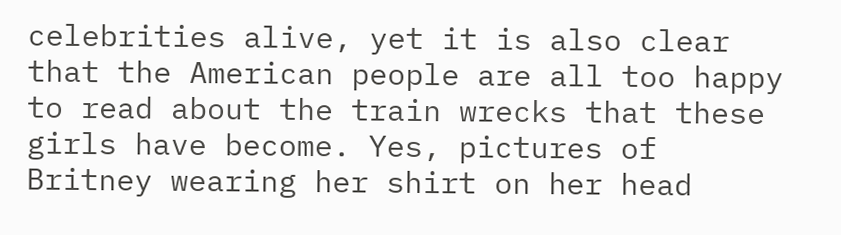celebrities alive, yet it is also clear that the American people are all too happy to read about the train wrecks that these girls have become. Yes, pictures of Britney wearing her shirt on her head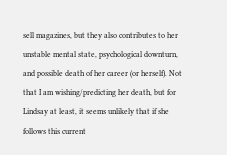sell magazines, but they also contributes to her unstable mental state, psychological downturn, and possible death of her career (or herself). Not that I am wishing/predicting her death, but for Lindsay at least, it seems unlikely that if she follows this current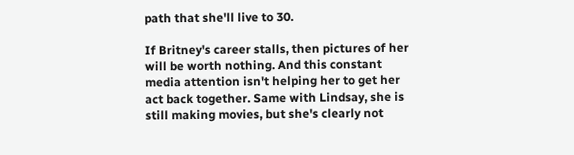path that she'll live to 30.

If Britney's career stalls, then pictures of her will be worth nothing. And this constant media attention isn't helping her to get her act back together. Same with Lindsay, she is still making movies, but she's clearly not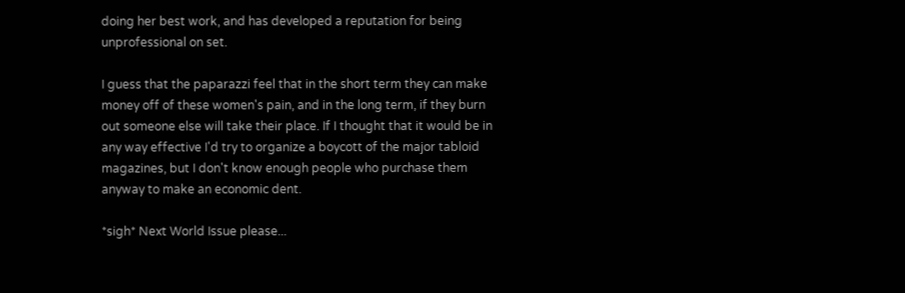doing her best work, and has developed a reputation for being unprofessional on set.

I guess that the paparazzi feel that in the short term they can make money off of these women's pain, and in the long term, if they burn out someone else will take their place. If I thought that it would be in any way effective I'd try to organize a boycott of the major tabloid magazines, but I don't know enough people who purchase them anyway to make an economic dent.

*sigh* Next World Issue please...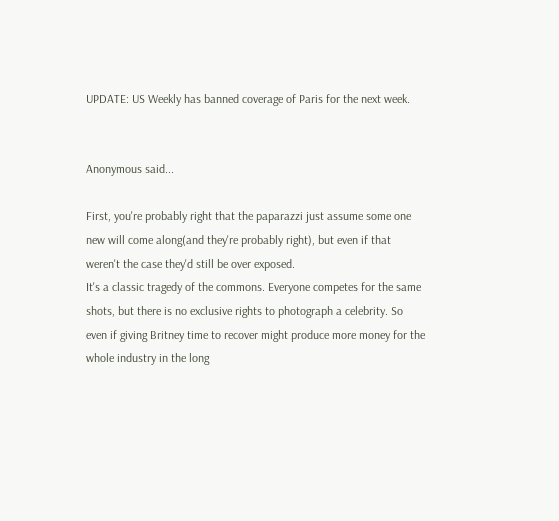UPDATE: US Weekly has banned coverage of Paris for the next week.


Anonymous said...

First, you're probably right that the paparazzi just assume some one new will come along(and they're probably right), but even if that weren't the case they'd still be over exposed.
It's a classic tragedy of the commons. Everyone competes for the same shots, but there is no exclusive rights to photograph a celebrity. So even if giving Britney time to recover might produce more money for the whole industry in the long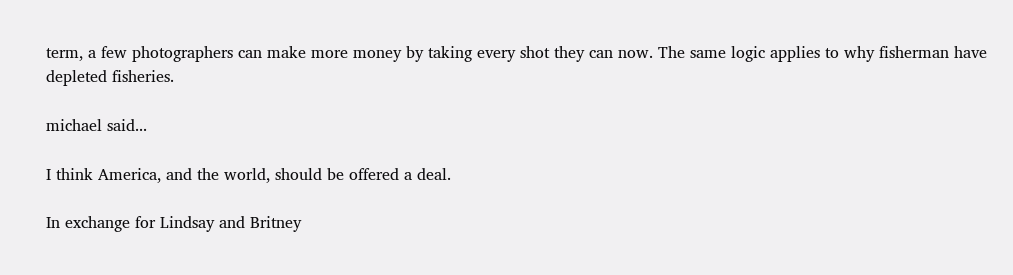term, a few photographers can make more money by taking every shot they can now. The same logic applies to why fisherman have depleted fisheries.

michael said...

I think America, and the world, should be offered a deal.

In exchange for Lindsay and Britney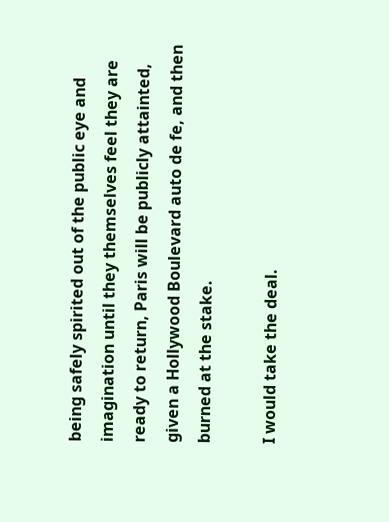being safely spirited out of the public eye and imagination until they themselves feel they are ready to return, Paris will be publicly attainted, given a Hollywood Boulevard auto de fe, and then burned at the stake.

I would take the deal.